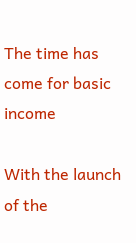The time has come for basic income

With the launch of the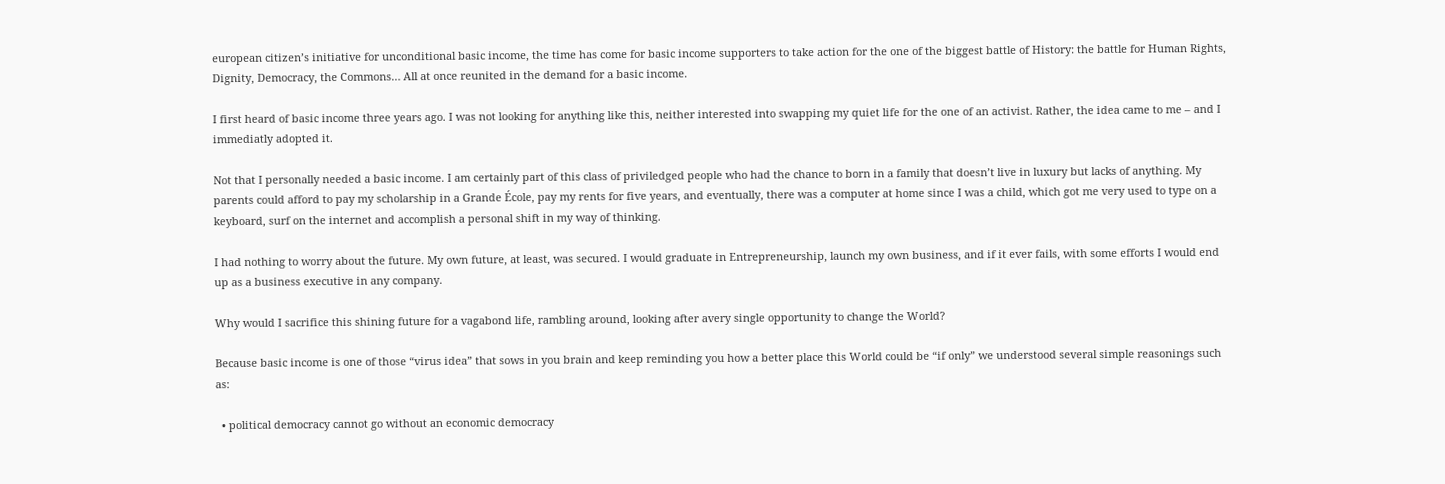european citizen’s initiative for unconditional basic income, the time has come for basic income supporters to take action for the one of the biggest battle of History: the battle for Human Rights, Dignity, Democracy, the Commons… All at once reunited in the demand for a basic income.

I first heard of basic income three years ago. I was not looking for anything like this, neither interested into swapping my quiet life for the one of an activist. Rather, the idea came to me – and I immediatly adopted it.

Not that I personally needed a basic income. I am certainly part of this class of priviledged people who had the chance to born in a family that doesn’t live in luxury but lacks of anything. My parents could afford to pay my scholarship in a Grande École, pay my rents for five years, and eventually, there was a computer at home since I was a child, which got me very used to type on a keyboard, surf on the internet and accomplish a personal shift in my way of thinking.

I had nothing to worry about the future. My own future, at least, was secured. I would graduate in Entrepreneurship, launch my own business, and if it ever fails, with some efforts I would end up as a business executive in any company.

Why would I sacrifice this shining future for a vagabond life, rambling around, looking after avery single opportunity to change the World?

Because basic income is one of those “virus idea” that sows in you brain and keep reminding you how a better place this World could be “if only” we understood several simple reasonings such as:

  • political democracy cannot go without an economic democracy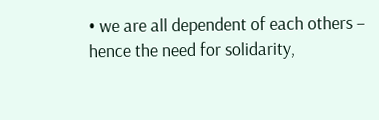• we are all dependent of each others – hence the need for solidarity,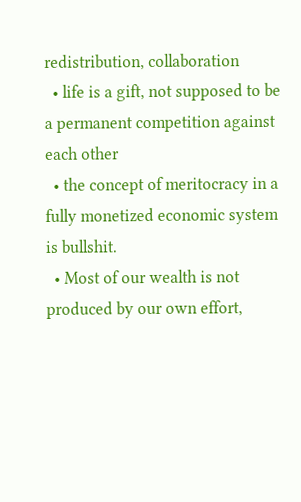redistribution, collaboration
  • life is a gift, not supposed to be a permanent competition against each other
  • the concept of meritocracy in a fully monetized economic system is bullshit.
  • Most of our wealth is not produced by our own effort,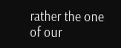rather the one of our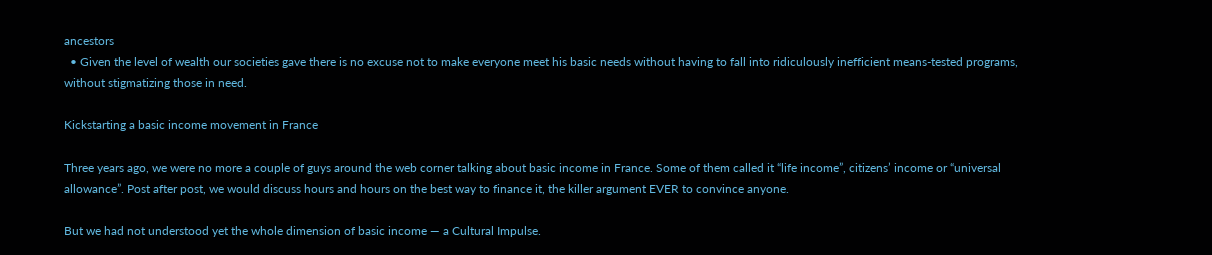ancestors
  • Given the level of wealth our societies gave there is no excuse not to make everyone meet his basic needs without having to fall into ridiculously inefficient means-tested programs, without stigmatizing those in need.

Kickstarting a basic income movement in France

Three years ago, we were no more a couple of guys around the web corner talking about basic income in France. Some of them called it “life income”, citizens’ income or “universal allowance”. Post after post, we would discuss hours and hours on the best way to finance it, the killer argument EVER to convince anyone.

But we had not understood yet the whole dimension of basic income — a Cultural Impulse.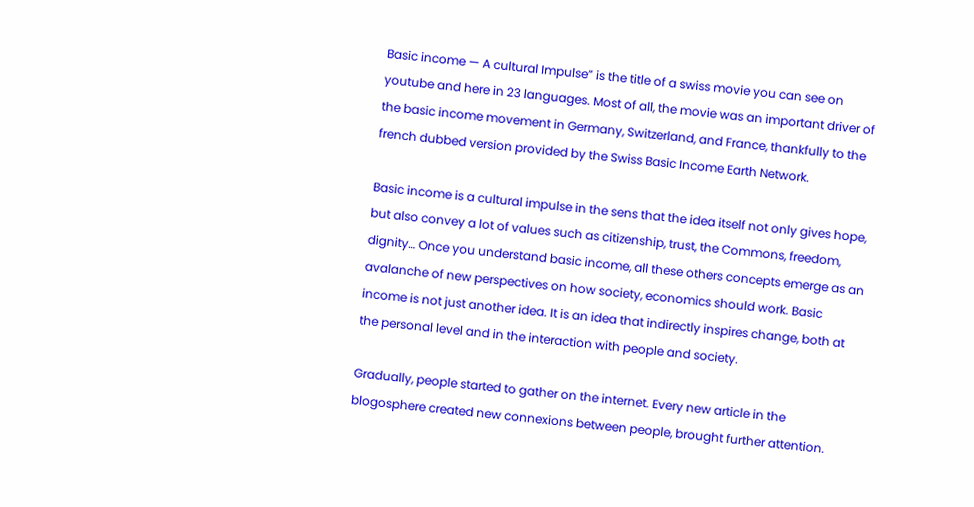Basic income — A cultural Impulse” is the title of a swiss movie you can see on youtube and here in 23 languages. Most of all, the movie was an important driver of the basic income movement in Germany, Switzerland, and France, thankfully to the french dubbed version provided by the Swiss Basic Income Earth Network.

Basic income is a cultural impulse in the sens that the idea itself not only gives hope, but also convey a lot of values such as citizenship, trust, the Commons, freedom, dignity… Once you understand basic income, all these others concepts emerge as an avalanche of new perspectives on how society, economics should work. Basic income is not just another idea. It is an idea that indirectly inspires change, both at the personal level and in the interaction with people and society.

Gradually, people started to gather on the internet. Every new article in the blogosphere created new connexions between people, brought further attention.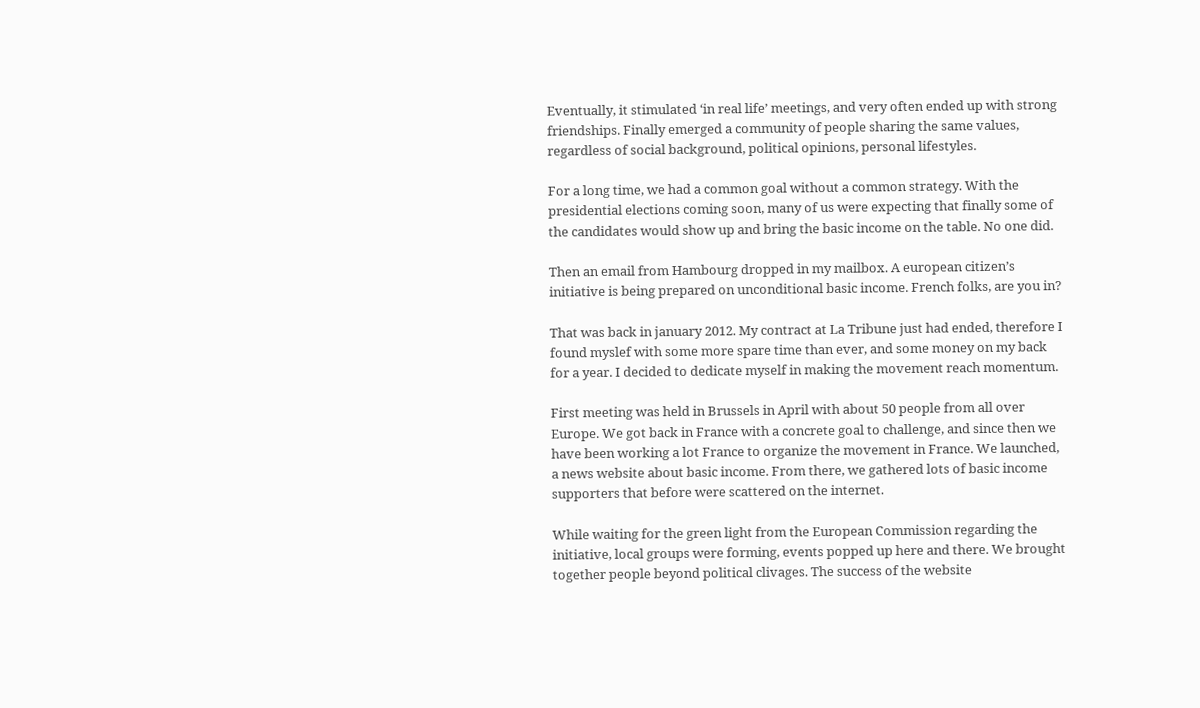Eventually, it stimulated ‘in real life’ meetings, and very often ended up with strong friendships. Finally emerged a community of people sharing the same values, regardless of social background, political opinions, personal lifestyles.

For a long time, we had a common goal without a common strategy. With the presidential elections coming soon, many of us were expecting that finally some of the candidates would show up and bring the basic income on the table. No one did.

Then an email from Hambourg dropped in my mailbox. A european citizen’s initiative is being prepared on unconditional basic income. French folks, are you in?

That was back in january 2012. My contract at La Tribune just had ended, therefore I found myslef with some more spare time than ever, and some money on my back for a year. I decided to dedicate myself in making the movement reach momentum.

First meeting was held in Brussels in April with about 50 people from all over Europe. We got back in France with a concrete goal to challenge, and since then we have been working a lot France to organize the movement in France. We launched, a news website about basic income. From there, we gathered lots of basic income supporters that before were scattered on the internet.

While waiting for the green light from the European Commission regarding the initiative, local groups were forming, events popped up here and there. We brought together people beyond political clivages. The success of the website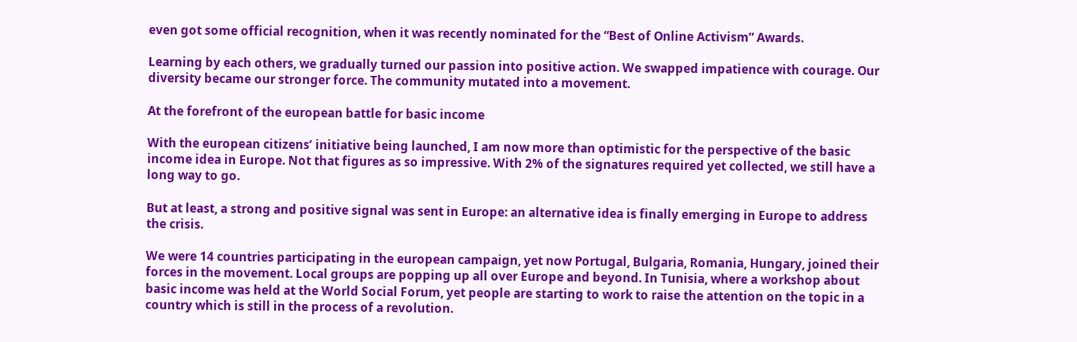even got some official recognition, when it was recently nominated for the “Best of Online Activism” Awards.

Learning by each others, we gradually turned our passion into positive action. We swapped impatience with courage. Our diversity became our stronger force. The community mutated into a movement.

At the forefront of the european battle for basic income

With the european citizens’ initiative being launched, I am now more than optimistic for the perspective of the basic income idea in Europe. Not that figures as so impressive. With 2% of the signatures required yet collected, we still have a long way to go.

But at least, a strong and positive signal was sent in Europe: an alternative idea is finally emerging in Europe to address the crisis.

We were 14 countries participating in the european campaign, yet now Portugal, Bulgaria, Romania, Hungary, joined their forces in the movement. Local groups are popping up all over Europe and beyond. In Tunisia, where a workshop about basic income was held at the World Social Forum, yet people are starting to work to raise the attention on the topic in a country which is still in the process of a revolution.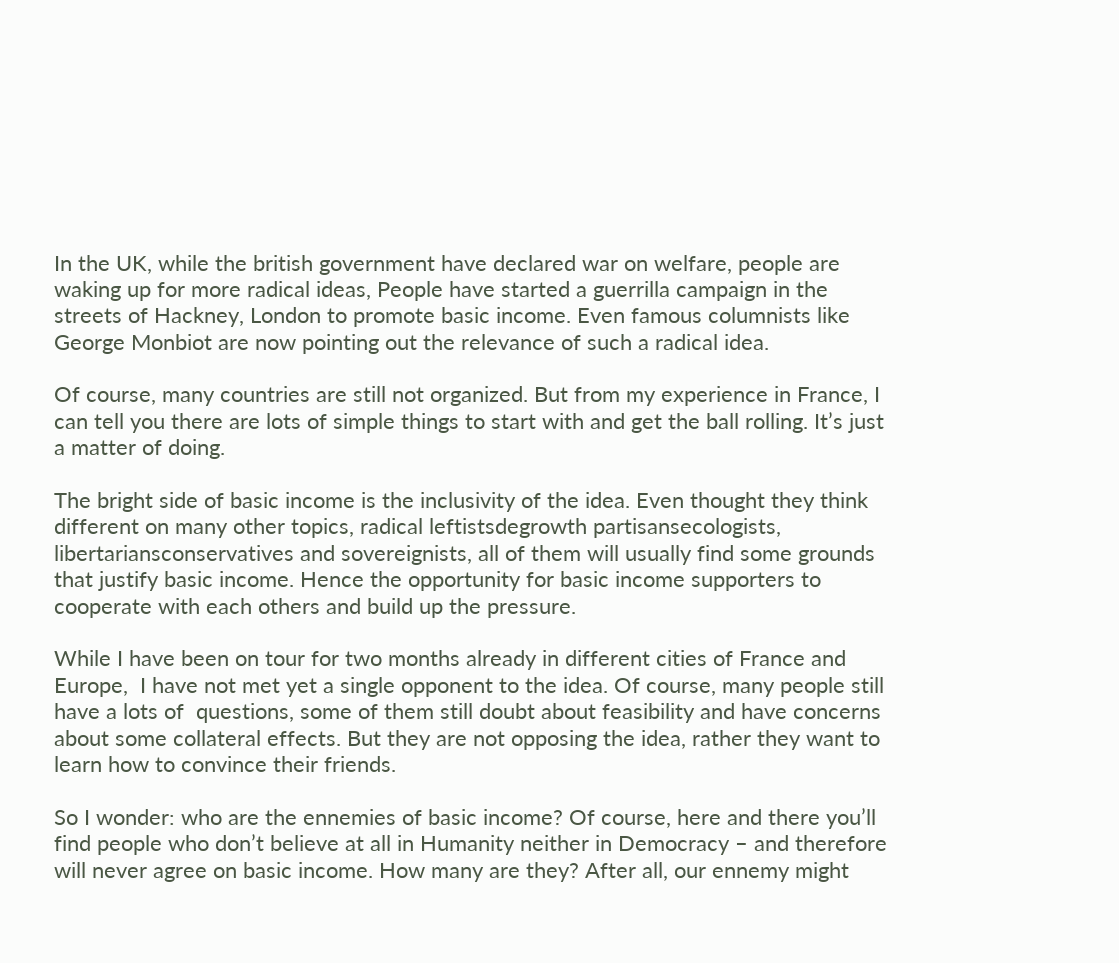In the UK, while the british government have declared war on welfare, people are waking up for more radical ideas, People have started a guerrilla campaign in the streets of Hackney, London to promote basic income. Even famous columnists like George Monbiot are now pointing out the relevance of such a radical idea.

Of course, many countries are still not organized. But from my experience in France, I can tell you there are lots of simple things to start with and get the ball rolling. It’s just a matter of doing.

The bright side of basic income is the inclusivity of the idea. Even thought they think different on many other topics, radical leftistsdegrowth partisansecologists, libertariansconservatives and sovereignists, all of them will usually find some grounds that justify basic income. Hence the opportunity for basic income supporters to cooperate with each others and build up the pressure.

While I have been on tour for two months already in different cities of France and Europe,  I have not met yet a single opponent to the idea. Of course, many people still have a lots of  questions, some of them still doubt about feasibility and have concerns about some collateral effects. But they are not opposing the idea, rather they want to learn how to convince their friends.

So I wonder: who are the ennemies of basic income? Of course, here and there you’ll find people who don’t believe at all in Humanity neither in Democracy – and therefore will never agree on basic income. How many are they? After all, our ennemy might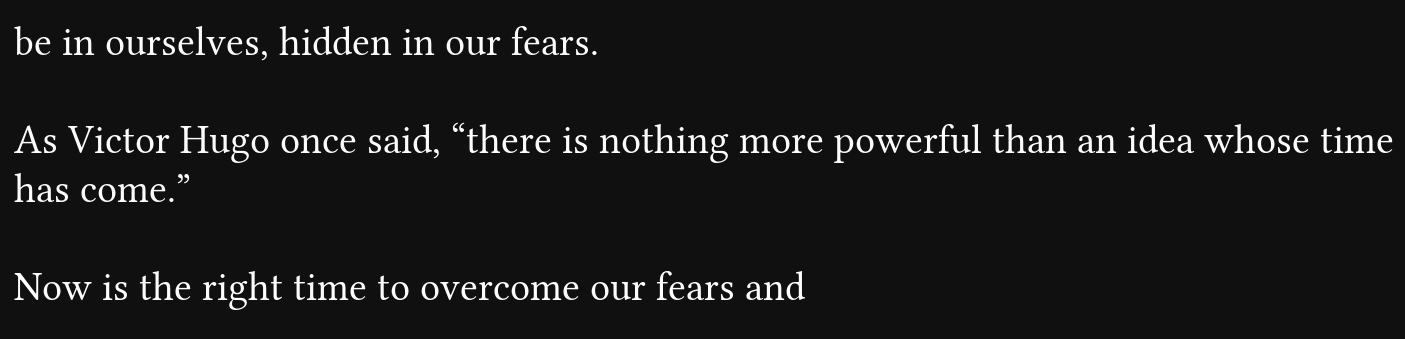be in ourselves, hidden in our fears.

As Victor Hugo once said, “there is nothing more powerful than an idea whose time has come.”

Now is the right time to overcome our fears and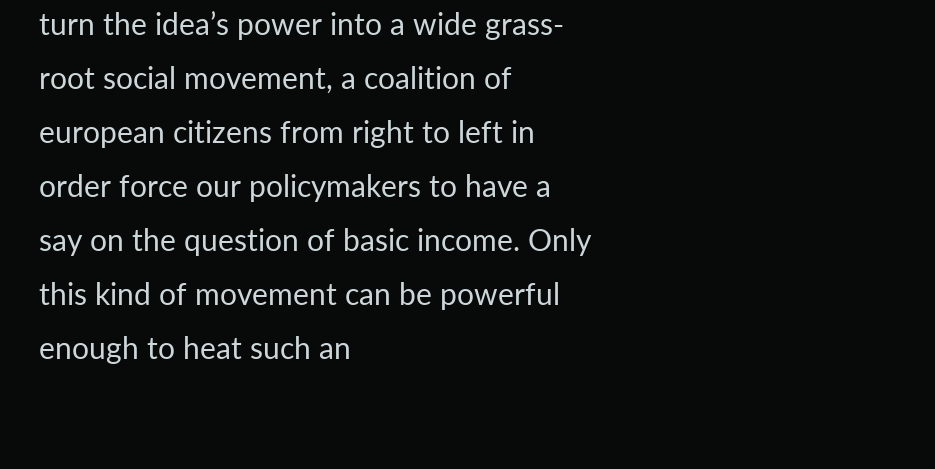turn the idea’s power into a wide grass-root social movement, a coalition of european citizens from right to left in order force our policymakers to have a say on the question of basic income. Only this kind of movement can be powerful enough to heat such an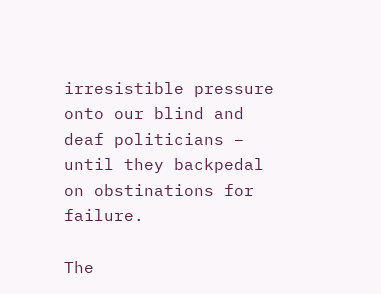irresistible pressure onto our blind and deaf politicians – until they backpedal on obstinations for failure.

The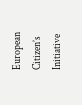European Citizen’s Initiative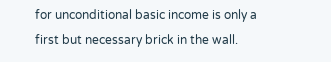for unconditional basic income is only a first but necessary brick in the wall.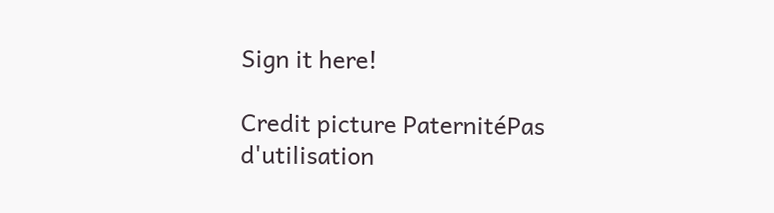Sign it here!

Credit picture PaternitéPas d'utilisation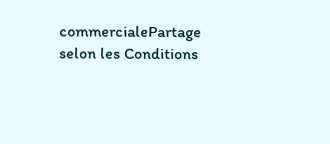commercialePartage selon les Conditions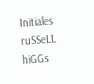Initiales  ruSSeLL hiGGs